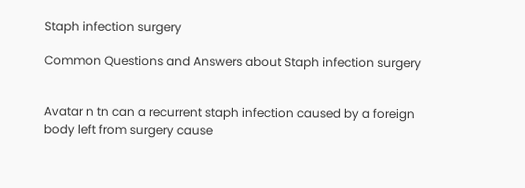Staph infection surgery

Common Questions and Answers about Staph infection surgery


Avatar n tn can a recurrent staph infection caused by a foreign body left from surgery cause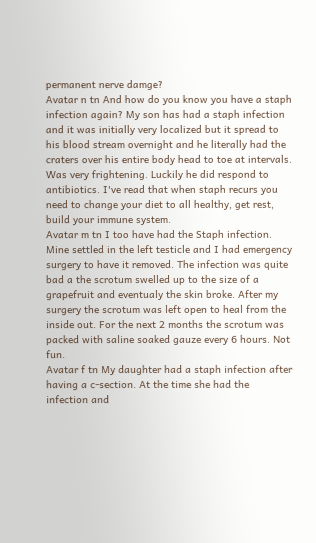permanent nerve damge?
Avatar n tn And how do you know you have a staph infection again? My son has had a staph infection and it was initially very localized but it spread to his blood stream overnight and he literally had the craters over his entire body head to toe at intervals. Was very frightening. Luckily he did respond to antibiotics. I've read that when staph recurs you need to change your diet to all healthy, get rest, build your immune system.
Avatar m tn I too have had the Staph infection. Mine settled in the left testicle and I had emergency surgery to have it removed. The infection was quite bad a the scrotum swelled up to the size of a grapefruit and eventualy the skin broke. After my surgery the scrotum was left open to heal from the inside out. For the next 2 months the scrotum was packed with saline soaked gauze every 6 hours. Not fun.
Avatar f tn My daughter had a staph infection after having a c-section. At the time she had the infection and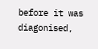before it was diagonised,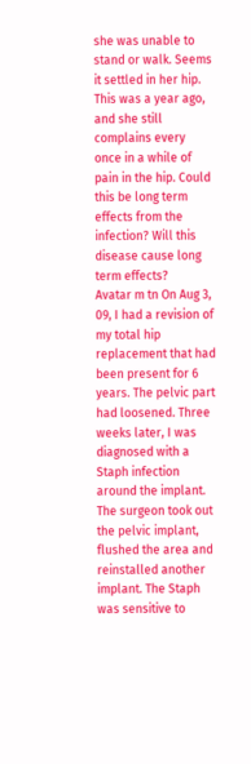she was unable to stand or walk. Seems it settled in her hip. This was a year ago, and she still complains every once in a while of pain in the hip. Could this be long term effects from the infection? Will this disease cause long term effects?
Avatar m tn On Aug 3, 09, I had a revision of my total hip replacement that had been present for 6 years. The pelvic part had loosened. Three weeks later, I was diagnosed with a Staph infection around the implant. The surgeon took out the pelvic implant, flushed the area and reinstalled another implant. The Staph was sensitive to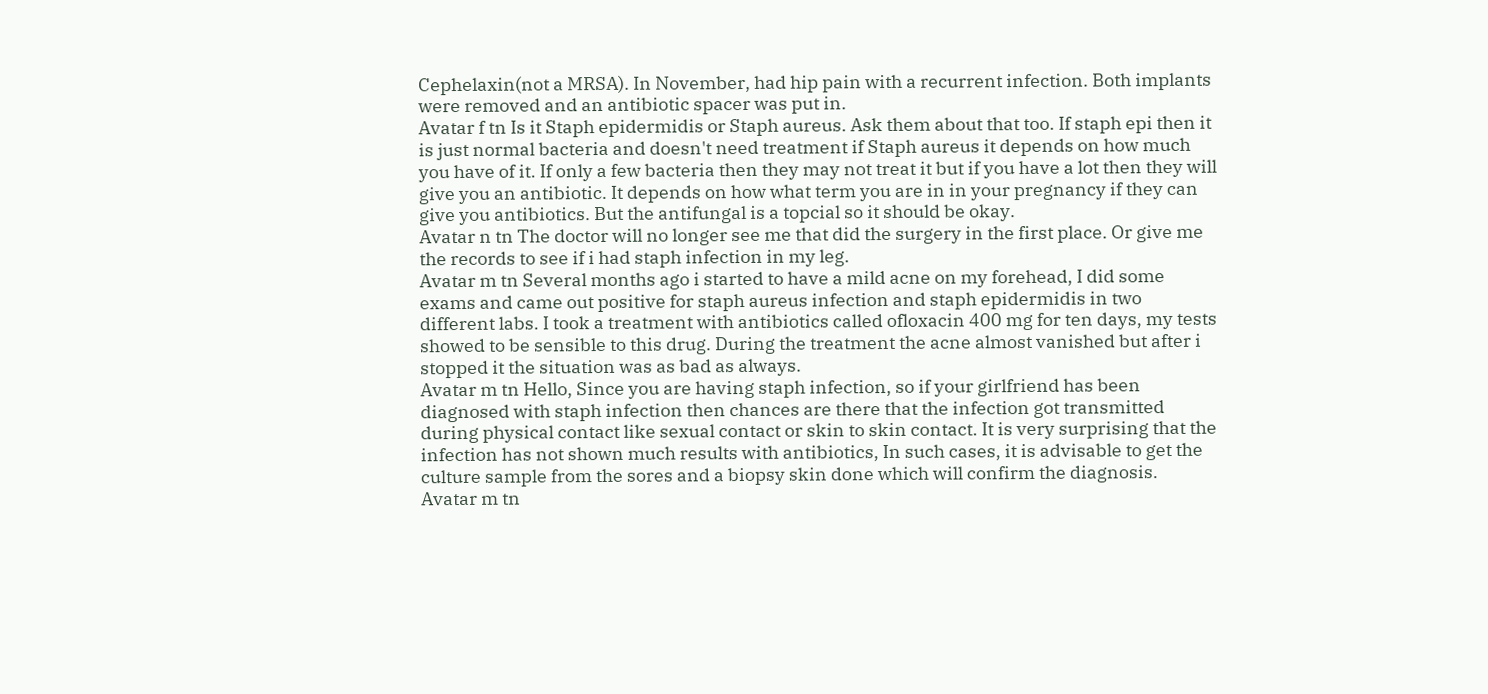Cephelaxin(not a MRSA). In November, had hip pain with a recurrent infection. Both implants were removed and an antibiotic spacer was put in.
Avatar f tn Is it Staph epidermidis or Staph aureus. Ask them about that too. If staph epi then it is just normal bacteria and doesn't need treatment if Staph aureus it depends on how much you have of it. If only a few bacteria then they may not treat it but if you have a lot then they will give you an antibiotic. It depends on how what term you are in in your pregnancy if they can give you antibiotics. But the antifungal is a topcial so it should be okay.
Avatar n tn The doctor will no longer see me that did the surgery in the first place. Or give me the records to see if i had staph infection in my leg.
Avatar m tn Several months ago i started to have a mild acne on my forehead, I did some exams and came out positive for staph aureus infection and staph epidermidis in two different labs. I took a treatment with antibiotics called ofloxacin 400 mg for ten days, my tests showed to be sensible to this drug. During the treatment the acne almost vanished but after i stopped it the situation was as bad as always.
Avatar m tn Hello, Since you are having staph infection, so if your girlfriend has been diagnosed with staph infection then chances are there that the infection got transmitted during physical contact like sexual contact or skin to skin contact. It is very surprising that the infection has not shown much results with antibiotics, In such cases, it is advisable to get the culture sample from the sores and a biopsy skin done which will confirm the diagnosis.
Avatar m tn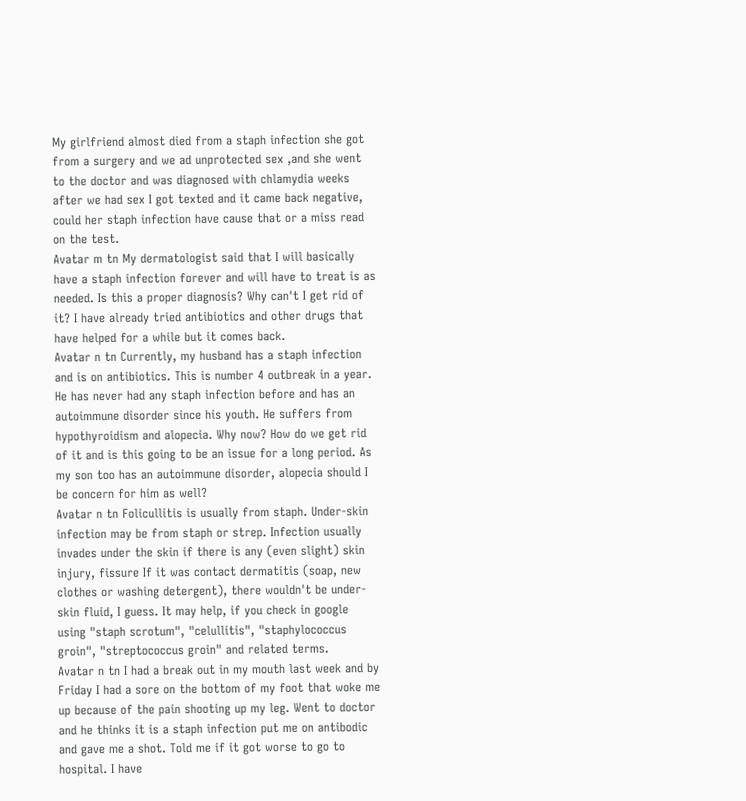My girlfriend almost died from a staph infection she got from a surgery and we ad unprotected sex ,and she went to the doctor and was diagnosed with chlamydia weeks after we had sex I got texted and it came back negative, could her staph infection have cause that or a miss read on the test.
Avatar m tn My dermatologist said that I will basically have a staph infection forever and will have to treat is as needed. Is this a proper diagnosis? Why can't I get rid of it? I have already tried antibiotics and other drugs that have helped for a while but it comes back.
Avatar n tn Currently, my husband has a staph infection and is on antibiotics. This is number 4 outbreak in a year. He has never had any staph infection before and has an autoimmune disorder since his youth. He suffers from hypothyroidism and alopecia. Why now? How do we get rid of it and is this going to be an issue for a long period. As my son too has an autoimmune disorder, alopecia should I be concern for him as well?
Avatar n tn Folicullitis is usually from staph. Under-skin infection may be from staph or strep. Infection usually invades under the skin if there is any (even slight) skin injury, fissure If it was contact dermatitis (soap, new clothes or washing detergent), there wouldn't be under-skin fluid, I guess. It may help, if you check in google using "staph scrotum", "celullitis", "staphylococcus groin", "streptococcus groin" and related terms.
Avatar n tn I had a break out in my mouth last week and by Friday I had a sore on the bottom of my foot that woke me up because of the pain shooting up my leg. Went to doctor and he thinks it is a staph infection put me on antibodic and gave me a shot. Told me if it got worse to go to hospital. I have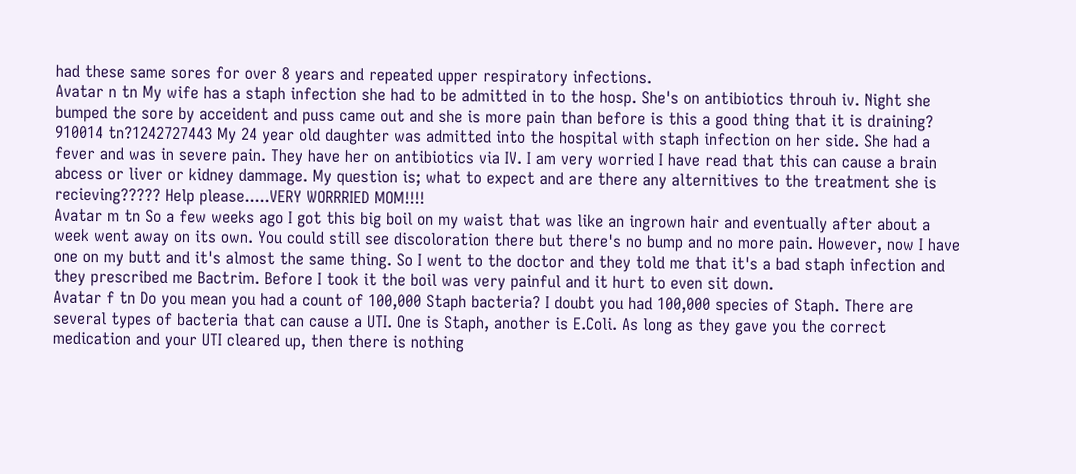had these same sores for over 8 years and repeated upper respiratory infections.
Avatar n tn My wife has a staph infection she had to be admitted in to the hosp. She's on antibiotics throuh iv. Night she bumped the sore by acceident and puss came out and she is more pain than before is this a good thing that it is draining?
910014 tn?1242727443 My 24 year old daughter was admitted into the hospital with staph infection on her side. She had a fever and was in severe pain. They have her on antibiotics via IV. I am very worried I have read that this can cause a brain abcess or liver or kidney dammage. My question is; what to expect and are there any alternitives to the treatment she is recieving????? Help please.....VERY WORRRIED MOM!!!!
Avatar m tn So a few weeks ago I got this big boil on my waist that was like an ingrown hair and eventually after about a week went away on its own. You could still see discoloration there but there's no bump and no more pain. However, now I have one on my butt and it's almost the same thing. So I went to the doctor and they told me that it's a bad staph infection and they prescribed me Bactrim. Before I took it the boil was very painful and it hurt to even sit down.
Avatar f tn Do you mean you had a count of 100,000 Staph bacteria? I doubt you had 100,000 species of Staph. There are several types of bacteria that can cause a UTI. One is Staph, another is E.Coli. As long as they gave you the correct medication and your UTI cleared up, then there is nothing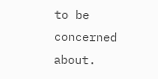to be concerned about.